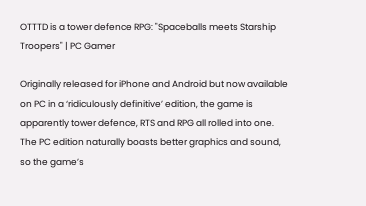OTTTD is a tower defence RPG: "Spaceballs meets Starship Troopers" | PC Gamer

Originally released for iPhone and Android but now available on PC in a ‘ridiculously definitive’ edition, the game is apparently tower defence, RTS and RPG all rolled into one. The PC edition naturally boasts better graphics and sound, so the game’s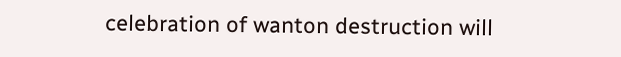celebration of wanton destruction will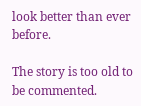look better than ever before.

The story is too old to be commented.